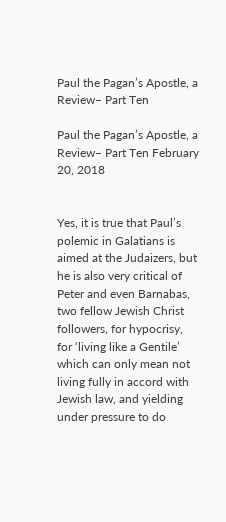Paul the Pagan’s Apostle, a Review– Part Ten

Paul the Pagan’s Apostle, a Review– Part Ten February 20, 2018


Yes, it is true that Paul’s polemic in Galatians is aimed at the Judaizers, but he is also very critical of Peter and even Barnabas, two fellow Jewish Christ followers, for hypocrisy, for ‘living like a Gentile’ which can only mean not living fully in accord with Jewish law, and yielding under pressure to do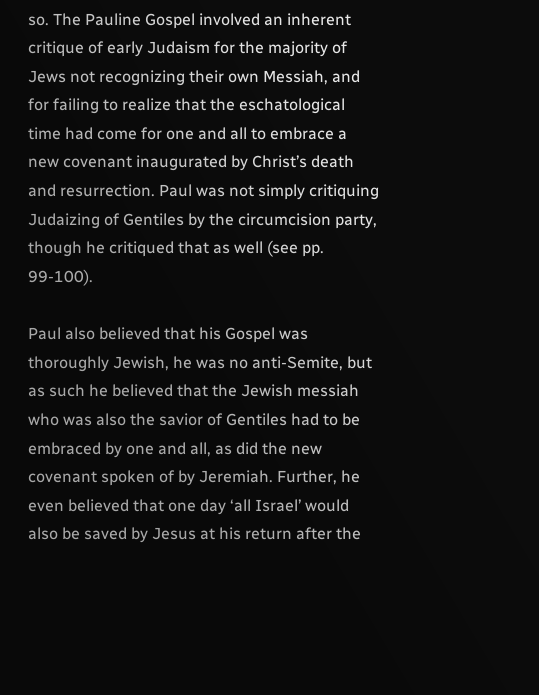so. The Pauline Gospel involved an inherent critique of early Judaism for the majority of Jews not recognizing their own Messiah, and for failing to realize that the eschatological time had come for one and all to embrace a new covenant inaugurated by Christ’s death and resurrection. Paul was not simply critiquing Judaizing of Gentiles by the circumcision party, though he critiqued that as well (see pp. 99-100).

Paul also believed that his Gospel was thoroughly Jewish, he was no anti-Semite, but as such he believed that the Jewish messiah who was also the savior of Gentiles had to be embraced by one and all, as did the new covenant spoken of by Jeremiah. Further, he even believed that one day ‘all Israel’ would also be saved by Jesus at his return after the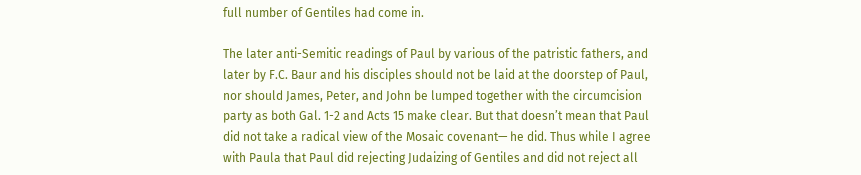full number of Gentiles had come in.

The later anti-Semitic readings of Paul by various of the patristic fathers, and later by F.C. Baur and his disciples should not be laid at the doorstep of Paul, nor should James, Peter, and John be lumped together with the circumcision party as both Gal. 1-2 and Acts 15 make clear. But that doesn’t mean that Paul did not take a radical view of the Mosaic covenant— he did. Thus while I agree with Paula that Paul did rejecting Judaizing of Gentiles and did not reject all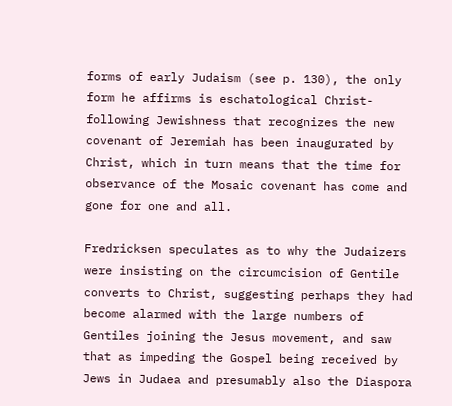forms of early Judaism (see p. 130), the only form he affirms is eschatological Christ-following Jewishness that recognizes the new covenant of Jeremiah has been inaugurated by Christ, which in turn means that the time for observance of the Mosaic covenant has come and gone for one and all.

Fredricksen speculates as to why the Judaizers were insisting on the circumcision of Gentile converts to Christ, suggesting perhaps they had become alarmed with the large numbers of Gentiles joining the Jesus movement, and saw that as impeding the Gospel being received by Jews in Judaea and presumably also the Diaspora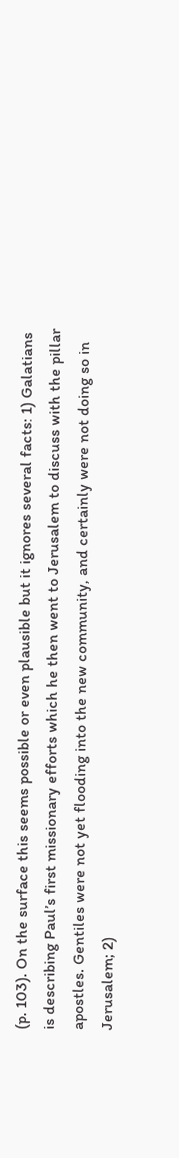(p. 103). On the surface this seems possible or even plausible but it ignores several facts: 1) Galatians is describing Paul’s first missionary efforts which he then went to Jerusalem to discuss with the pillar apostles. Gentiles were not yet flooding into the new community, and certainly were not doing so in Jerusalem; 2)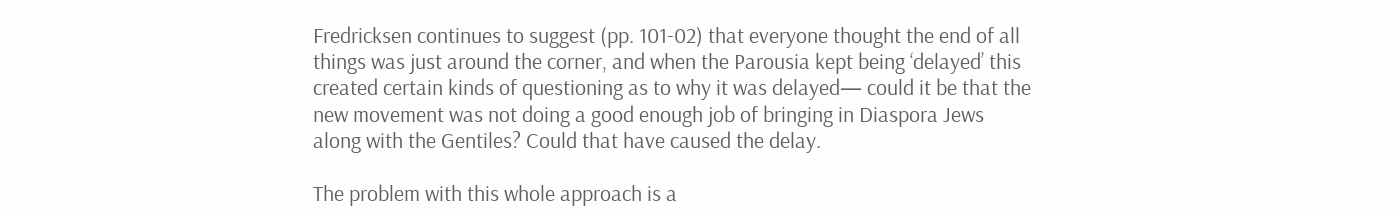Fredricksen continues to suggest (pp. 101-02) that everyone thought the end of all things was just around the corner, and when the Parousia kept being ‘delayed’ this created certain kinds of questioning as to why it was delayed— could it be that the new movement was not doing a good enough job of bringing in Diaspora Jews along with the Gentiles? Could that have caused the delay.

The problem with this whole approach is a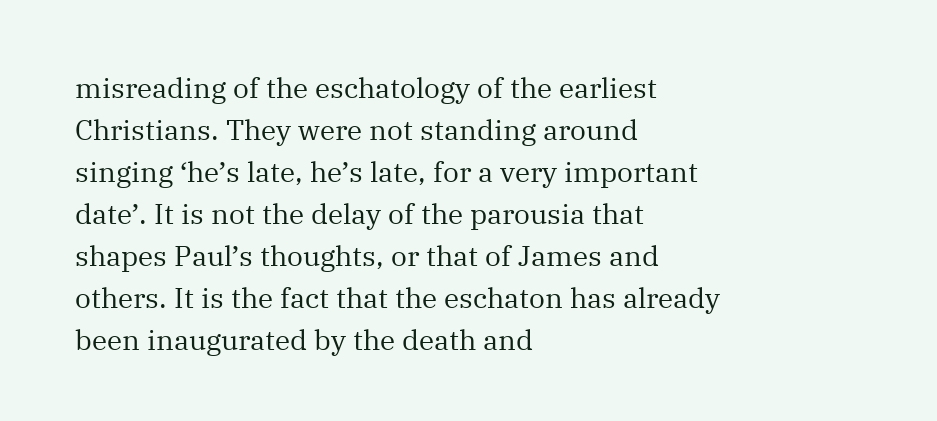misreading of the eschatology of the earliest Christians. They were not standing around singing ‘he’s late, he’s late, for a very important date’. It is not the delay of the parousia that shapes Paul’s thoughts, or that of James and others. It is the fact that the eschaton has already been inaugurated by the death and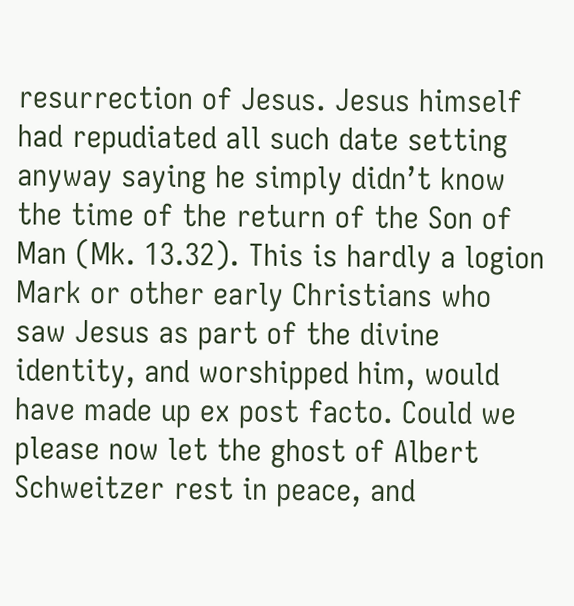resurrection of Jesus. Jesus himself had repudiated all such date setting anyway saying he simply didn’t know the time of the return of the Son of Man (Mk. 13.32). This is hardly a logion Mark or other early Christians who saw Jesus as part of the divine identity, and worshipped him, would have made up ex post facto. Could we please now let the ghost of Albert Schweitzer rest in peace, and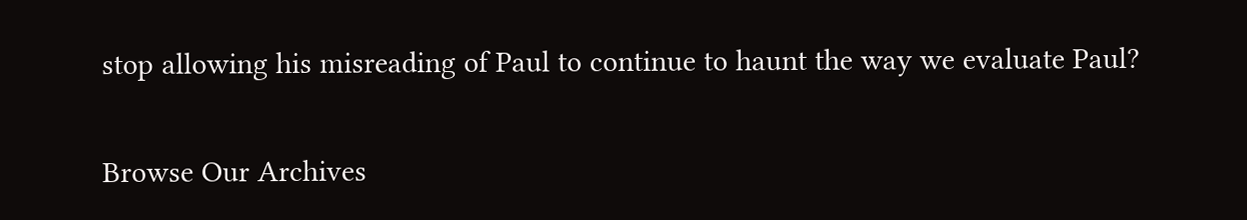stop allowing his misreading of Paul to continue to haunt the way we evaluate Paul?

Browse Our Archives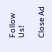Follow Us!

Close Ad